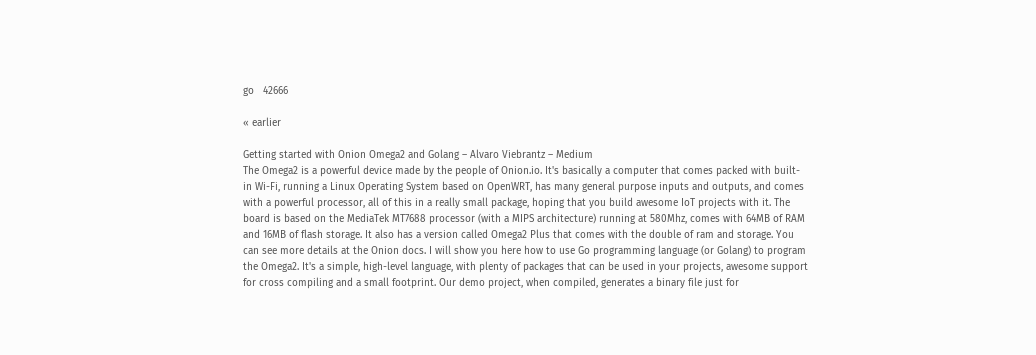go   42666

« earlier

Getting started with Onion Omega2 and Golang – Alvaro Viebrantz – Medium
The Omega2 is a powerful device made by the people of Onion.io. It's basically a computer that comes packed with built-in Wi-Fi, running a Linux Operating System based on OpenWRT, has many general purpose inputs and outputs, and comes with a powerful processor, all of this in a really small package, hoping that you build awesome IoT projects with it. The board is based on the MediaTek MT7688 processor (with a MIPS architecture) running at 580Mhz, comes with 64MB of RAM and 16MB of flash storage. It also has a version called Omega2 Plus that comes with the double of ram and storage. You can see more details at the Onion docs. I will show you here how to use Go programming language (or Golang) to program the Omega2. It's a simple, high-level language, with plenty of packages that can be used in your projects, awesome support for cross compiling and a small footprint. Our demo project, when compiled, generates a binary file just for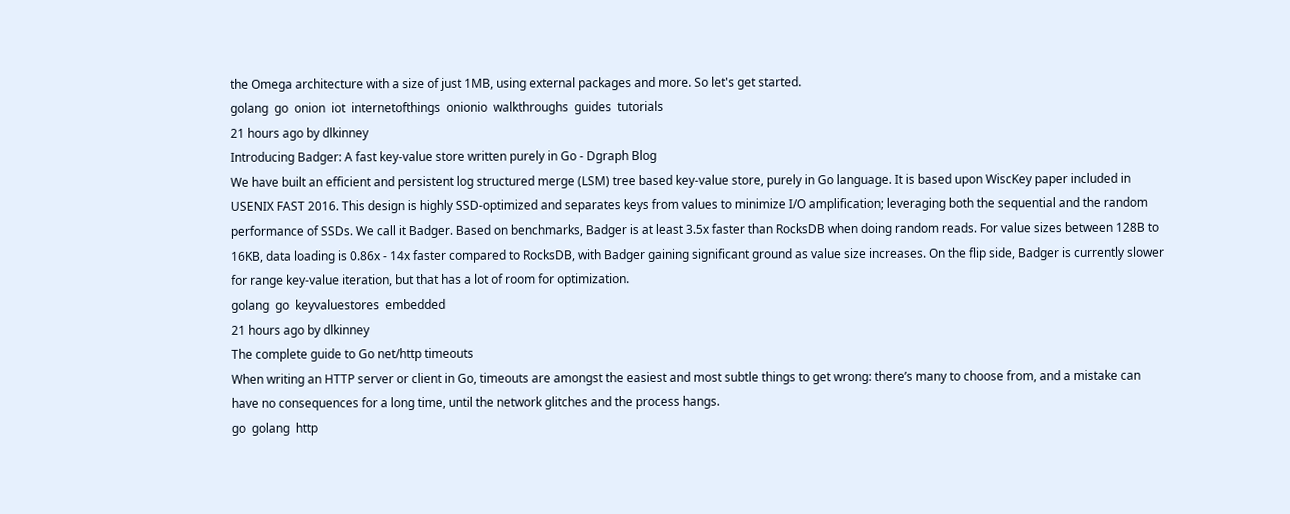the Omega architecture with a size of just 1MB, using external packages and more. So let's get started.
golang  go  onion  iot  internetofthings  onionio  walkthroughs  guides  tutorials
21 hours ago by dlkinney
Introducing Badger: A fast key-value store written purely in Go - Dgraph Blog
We have built an efficient and persistent log structured merge (LSM) tree based key-value store, purely in Go language. It is based upon WiscKey paper included in USENIX FAST 2016. This design is highly SSD-optimized and separates keys from values to minimize I/O amplification; leveraging both the sequential and the random performance of SSDs. We call it Badger. Based on benchmarks, Badger is at least 3.5x faster than RocksDB when doing random reads. For value sizes between 128B to 16KB, data loading is 0.86x - 14x faster compared to RocksDB, with Badger gaining significant ground as value size increases. On the flip side, Badger is currently slower for range key-value iteration, but that has a lot of room for optimization.
golang  go  keyvaluestores  embedded
21 hours ago by dlkinney
The complete guide to Go net/http timeouts
When writing an HTTP server or client in Go, timeouts are amongst the easiest and most subtle things to get wrong: there’s many to choose from, and a mistake can have no consequences for a long time, until the network glitches and the process hangs.
go  golang  http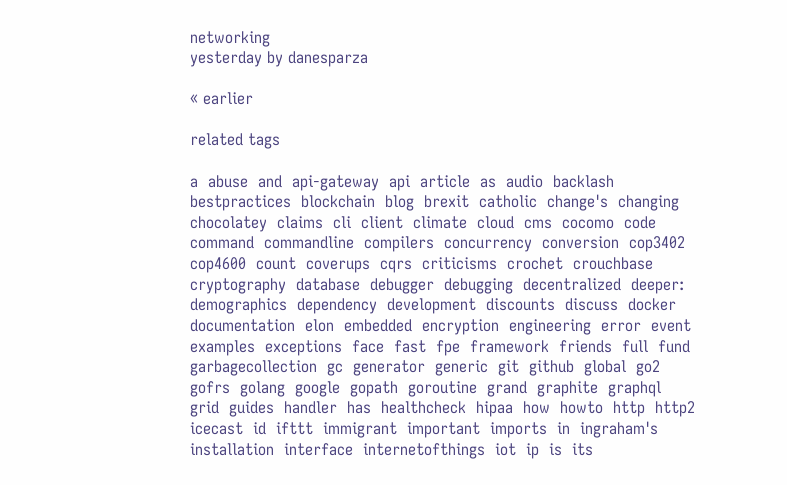networking
yesterday by danesparza

« earlier

related tags

a  abuse  and  api-gateway  api  article  as  audio  backlash  bestpractices  blockchain  blog  brexit  catholic  change's  changing  chocolatey  claims  cli  client  climate  cloud  cms  cocomo  code  command  commandline  compilers  concurrency  conversion  cop3402  cop4600  count  coverups  cqrs  criticisms  crochet  crouchbase  cryptography  database  debugger  debugging  decentralized  deeper:  demographics  dependency  development  discounts  discuss  docker  documentation  elon  embedded  encryption  engineering  error  event  examples  exceptions  face  fast  fpe  framework  friends  full  fund  garbagecollection  gc  generator  generic  git  github  global  go2  gofrs  golang  google  gopath  goroutine  grand  graphite  graphql  grid  guides  handler  has  healthcheck  hipaa  how  howto  http  http2  icecast  id  ifttt  immigrant  important  imports  in  ingraham's  installation  interface  internetofthings  iot  ip  is  its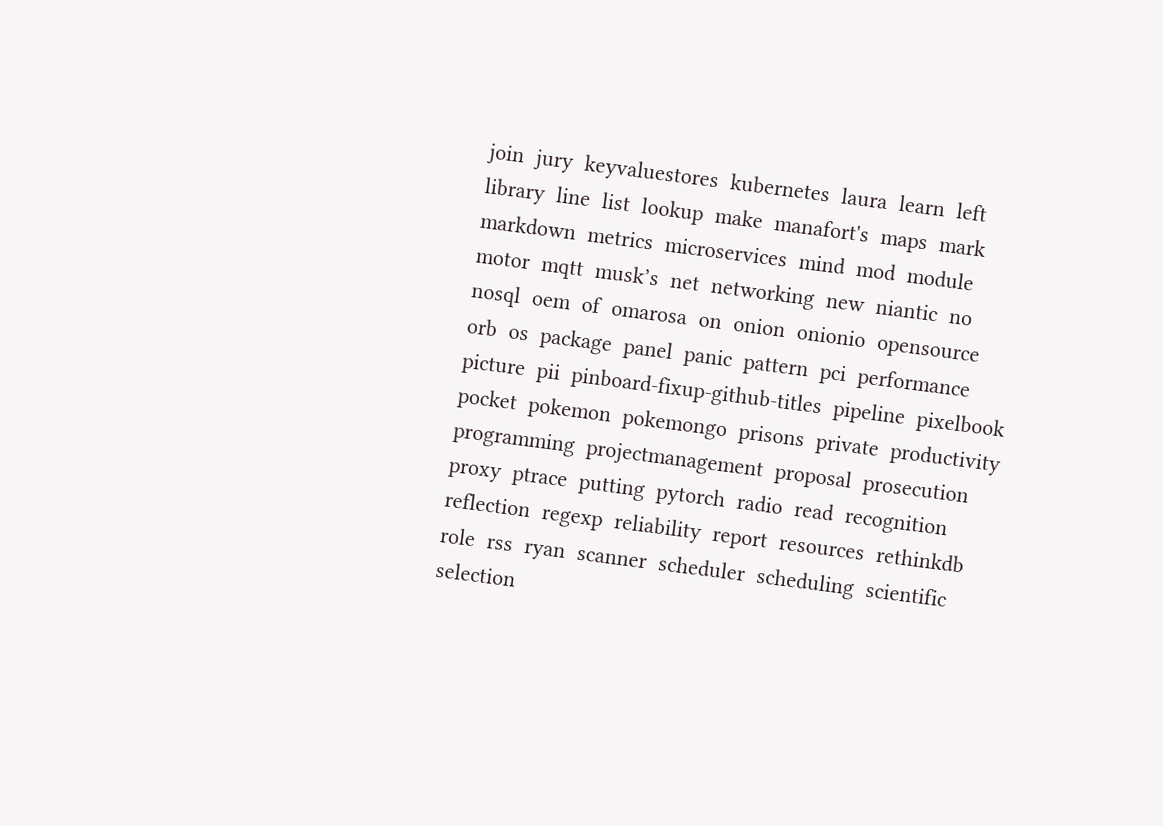join  jury  keyvaluestores  kubernetes  laura  learn  left  library  line  list  lookup  make  manafort's  maps  mark  markdown  metrics  microservices  mind  mod  module  motor  mqtt  musk’s  net  networking  new  niantic  no  nosql  oem  of  omarosa  on  onion  onionio  opensource  orb  os  package  panel  panic  pattern  pci  performance  picture  pii  pinboard-fixup-github-titles  pipeline  pixelbook  pocket  pokemon  pokemongo  prisons  private  productivity  programming  projectmanagement  proposal  prosecution  proxy  ptrace  putting  pytorch  radio  read  recognition  reflection  regexp  reliability  report  resources  rethinkdb  role  rss  ryan  scanner  scheduler  scheduling  scientific  selection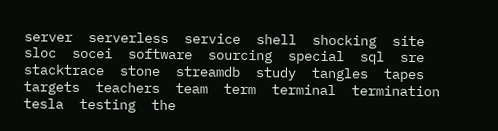server  serverless  service  shell  shocking  site  sloc  socei  software  sourcing  special  sql  sre  stacktrace  stone  streamdb  study  tangles  tapes  targets  teachers  team  term  terminal  termination  tesla  testing  the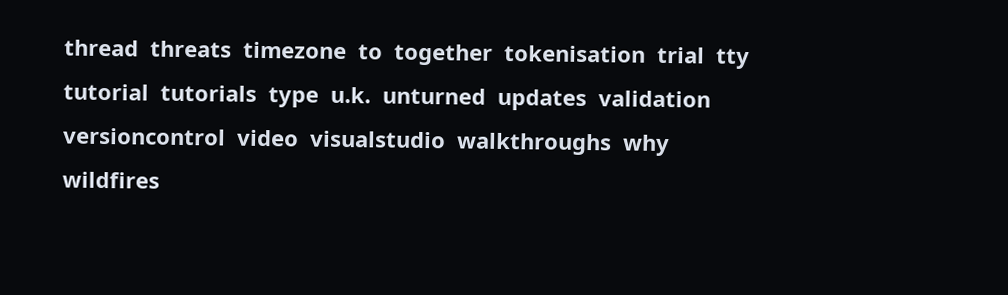thread  threats  timezone  to  together  tokenisation  trial  tty  tutorial  tutorials  type  u.k.  unturned  updates  validation  versioncontrol  video  visualstudio  walkthroughs  why  wildfires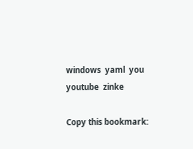windows  yaml  you  youtube  zinke

Copy this bookmark: